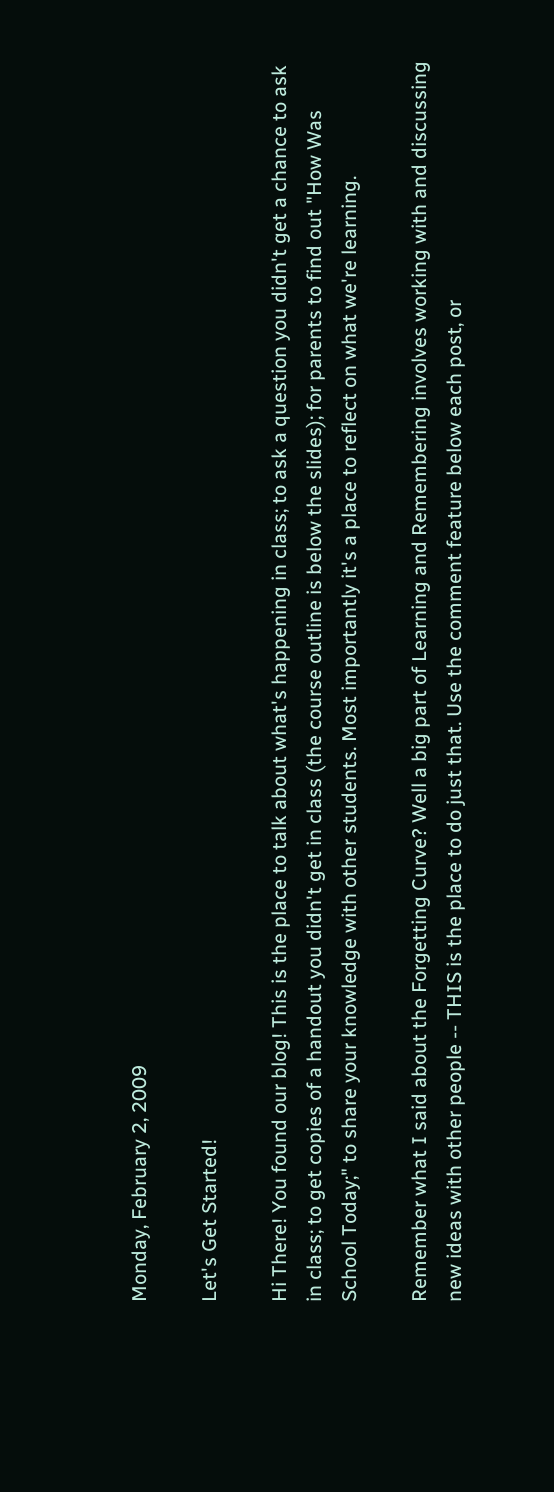Monday, February 2, 2009

Let's Get Started!

Hi There! You found our blog! This is the place to talk about what's happening in class; to ask a question you didn't get a chance to ask in class; to get copies of a handout you didn't get in class (the course outline is below the slides); for parents to find out "How Was School Today;" to share your knowledge with other students. Most importantly it's a place to reflect on what we're learning.

Remember what I said about the Forgetting Curve? Well a big part of Learning and Remembering involves working with and discussing new ideas with other people -- THIS is the place to do just that. Use the comment feature below each post, or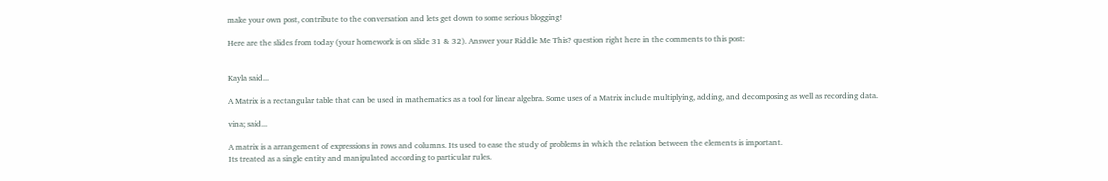make your own post, contribute to the conversation and lets get down to some serious blogging!

Here are the slides from today (your homework is on slide 31 & 32). Answer your Riddle Me This? question right here in the comments to this post:


Kayla said...

A Matrix is a rectangular table that can be used in mathematics as a tool for linear algebra. Some uses of a Matrix include multiplying, adding, and decomposing as well as recording data.

vina; said...

A matrix is a arrangement of expressions in rows and columns. Its used to ease the study of problems in which the relation between the elements is important.
Its treated as a single entity and manipulated according to particular rules.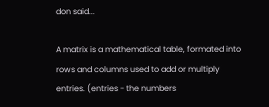don said...

A matrix is a mathematical table, formated into rows and columns used to add or multiply entries. (entries - the numbers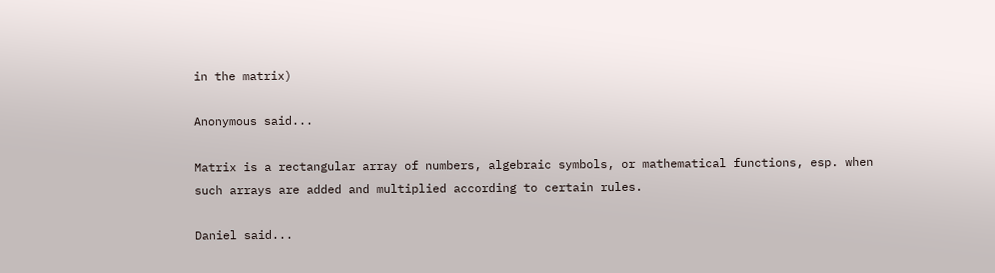in the matrix)

Anonymous said...

Matrix is a rectangular array of numbers, algebraic symbols, or mathematical functions, esp. when such arrays are added and multiplied according to certain rules.

Daniel said...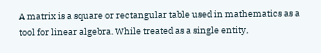A matrix is a square or rectangular table used in mathematics as a tool for linear algebra. While treated as a single entity,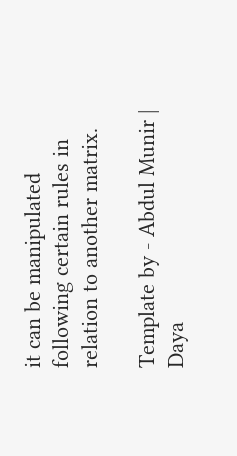it can be manipulated following certain rules in relation to another matrix.

Template by - Abdul Munir | Daya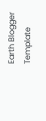Earth Blogger Template